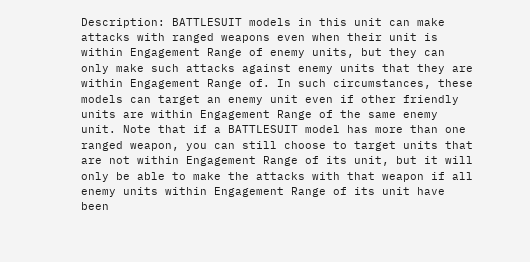Description: BATTLESUIT models in this unit can make attacks with ranged weapons even when their unit is within Engagement Range of enemy units, but they can only make such attacks against enemy units that they are within Engagement Range of. In such circumstances, these models can target an enemy unit even if other friendly units are within Engagement Range of the same enemy unit. Note that if a BATTLESUIT model has more than one ranged weapon, you can still choose to target units that are not within Engagement Range of its unit, but it will only be able to make the attacks with that weapon if all enemy units within Engagement Range of its unit have been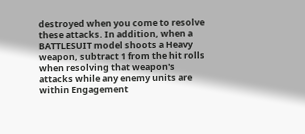destroyed when you come to resolve these attacks. In addition, when a BATTLESUIT model shoots a Heavy weapon, subtract 1 from the hit rolls when resolving that weapon's attacks while any enemy units are within Engagement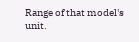Range of that model's unit.